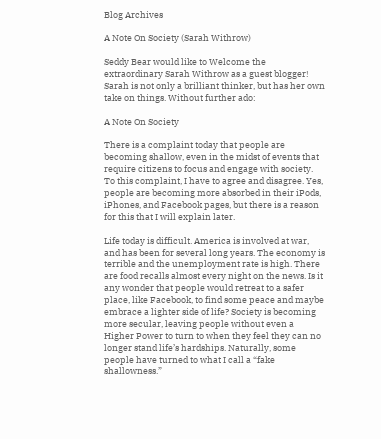Blog Archives

A Note On Society (Sarah Withrow)

Seddy Bear would like to Welcome the extraordinary Sarah Withrow as a guest blogger! Sarah is not only a brilliant thinker, but has her own take on things. Without further ado:

A Note On Society

There is a complaint today that people are becoming shallow, even in the midst of events that require citizens to focus and engage with society. To this complaint, I have to agree and disagree. Yes, people are becoming more absorbed in their iPods, iPhones, and Facebook pages, but there is a reason for this that I will explain later.

Life today is difficult. America is involved at war, and has been for several long years. The economy is terrible and the unemployment rate is high. There are food recalls almost every night on the news. Is it any wonder that people would retreat to a safer place, like Facebook, to find some peace and maybe embrace a lighter side of life? Society is becoming more secular, leaving people without even a Higher Power to turn to when they feel they can no longer stand life’s hardships. Naturally, some people have turned to what I call a “fake shallowness.”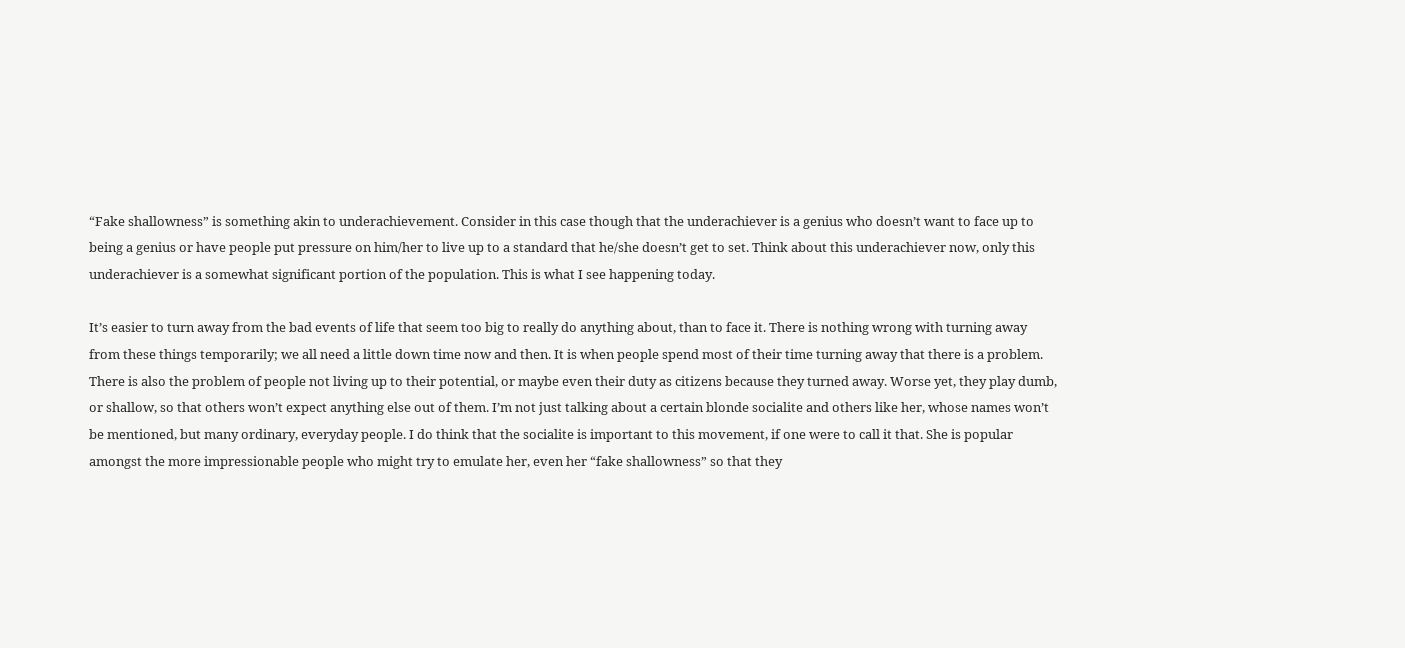“Fake shallowness” is something akin to underachievement. Consider in this case though that the underachiever is a genius who doesn’t want to face up to being a genius or have people put pressure on him/her to live up to a standard that he/she doesn’t get to set. Think about this underachiever now, only this underachiever is a somewhat significant portion of the population. This is what I see happening today.

It’s easier to turn away from the bad events of life that seem too big to really do anything about, than to face it. There is nothing wrong with turning away from these things temporarily; we all need a little down time now and then. It is when people spend most of their time turning away that there is a problem. There is also the problem of people not living up to their potential, or maybe even their duty as citizens because they turned away. Worse yet, they play dumb, or shallow, so that others won’t expect anything else out of them. I’m not just talking about a certain blonde socialite and others like her, whose names won’t be mentioned, but many ordinary, everyday people. I do think that the socialite is important to this movement, if one were to call it that. She is popular amongst the more impressionable people who might try to emulate her, even her “fake shallowness” so that they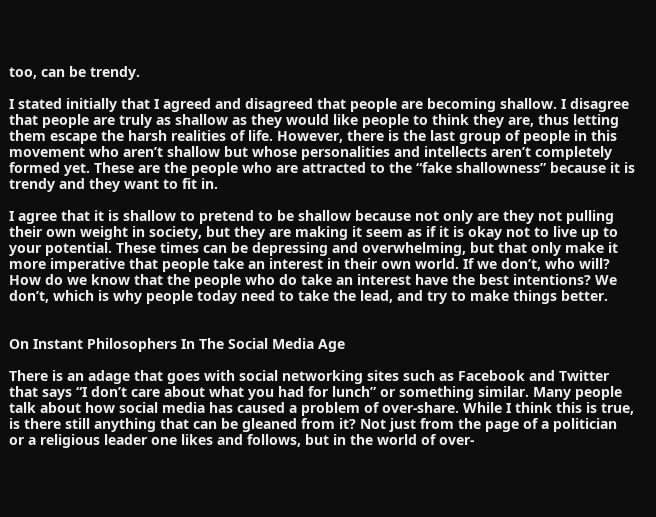too, can be trendy.

I stated initially that I agreed and disagreed that people are becoming shallow. I disagree that people are truly as shallow as they would like people to think they are, thus letting them escape the harsh realities of life. However, there is the last group of people in this movement who aren’t shallow but whose personalities and intellects aren’t completely formed yet. These are the people who are attracted to the “fake shallowness” because it is trendy and they want to fit in.

I agree that it is shallow to pretend to be shallow because not only are they not pulling their own weight in society, but they are making it seem as if it is okay not to live up to your potential. These times can be depressing and overwhelming, but that only make it more imperative that people take an interest in their own world. If we don’t, who will? How do we know that the people who do take an interest have the best intentions? We don’t, which is why people today need to take the lead, and try to make things better.


On Instant Philosophers In The Social Media Age

There is an adage that goes with social networking sites such as Facebook and Twitter that says “I don’t care about what you had for lunch” or something similar. Many people talk about how social media has caused a problem of over-share. While I think this is true, is there still anything that can be gleaned from it? Not just from the page of a politician or a religious leader one likes and follows, but in the world of over-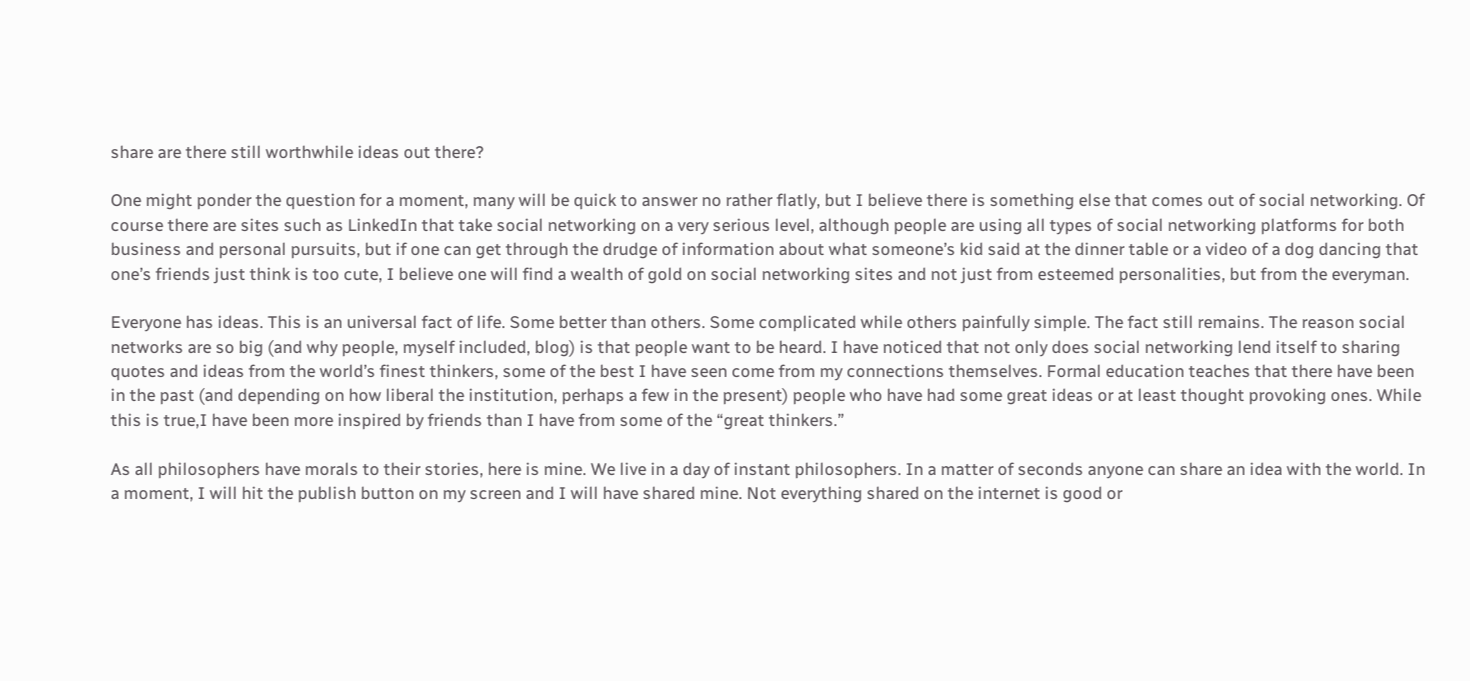share are there still worthwhile ideas out there?

One might ponder the question for a moment, many will be quick to answer no rather flatly, but I believe there is something else that comes out of social networking. Of course there are sites such as LinkedIn that take social networking on a very serious level, although people are using all types of social networking platforms for both business and personal pursuits, but if one can get through the drudge of information about what someone’s kid said at the dinner table or a video of a dog dancing that one’s friends just think is too cute, I believe one will find a wealth of gold on social networking sites and not just from esteemed personalities, but from the everyman.

Everyone has ideas. This is an universal fact of life. Some better than others. Some complicated while others painfully simple. The fact still remains. The reason social networks are so big (and why people, myself included, blog) is that people want to be heard. I have noticed that not only does social networking lend itself to sharing quotes and ideas from the world’s finest thinkers, some of the best I have seen come from my connections themselves. Formal education teaches that there have been in the past (and depending on how liberal the institution, perhaps a few in the present) people who have had some great ideas or at least thought provoking ones. While this is true,I have been more inspired by friends than I have from some of the “great thinkers.”

As all philosophers have morals to their stories, here is mine. We live in a day of instant philosophers. In a matter of seconds anyone can share an idea with the world. In a moment, I will hit the publish button on my screen and I will have shared mine. Not everything shared on the internet is good or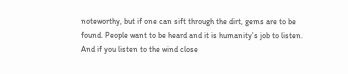noteworthy, but if one can sift through the dirt, gems are to be found. People want to be heard and it is humanity’s job to listen. And if you listen to the wind close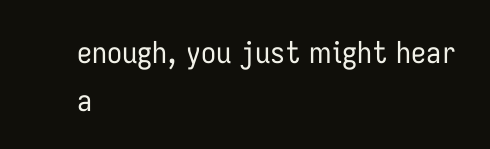enough, you just might hear a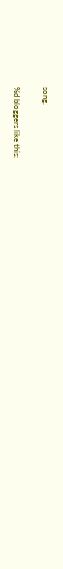song.

%d bloggers like this: